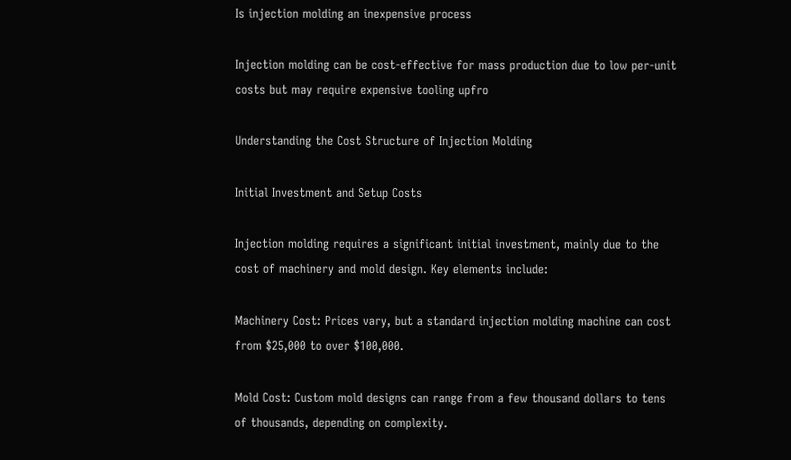Is injection molding an inexpensive process

Injection molding can be cost-effective for mass production due to low per-unit costs but may require expensive tooling upfro

Understanding the Cost Structure of Injection Molding

Initial Investment and Setup Costs

Injection molding requires a significant initial investment, mainly due to the cost of machinery and mold design. Key elements include:

Machinery Cost: Prices vary, but a standard injection molding machine can cost from $25,000 to over $100,000.

Mold Cost: Custom mold designs can range from a few thousand dollars to tens of thousands, depending on complexity.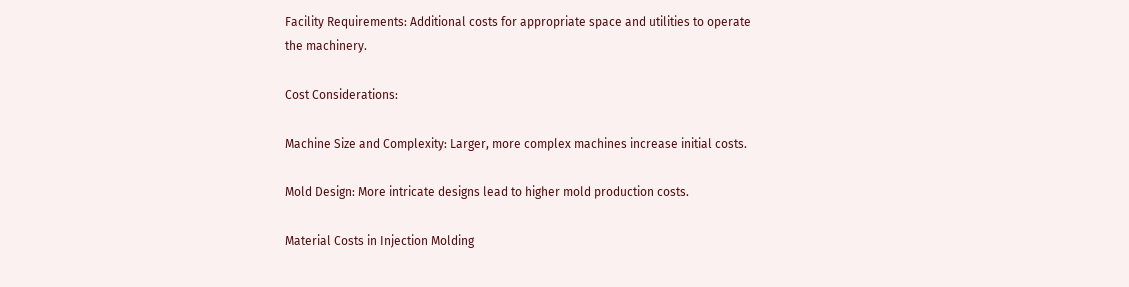Facility Requirements: Additional costs for appropriate space and utilities to operate the machinery.

Cost Considerations:

Machine Size and Complexity: Larger, more complex machines increase initial costs.

Mold Design: More intricate designs lead to higher mold production costs.

Material Costs in Injection Molding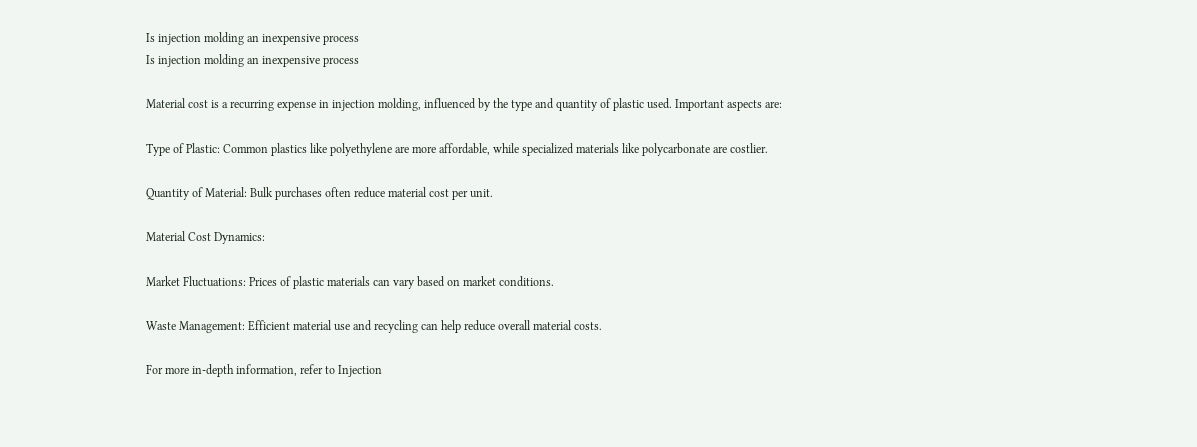Is injection molding an inexpensive process
Is injection molding an inexpensive process

Material cost is a recurring expense in injection molding, influenced by the type and quantity of plastic used. Important aspects are:

Type of Plastic: Common plastics like polyethylene are more affordable, while specialized materials like polycarbonate are costlier.

Quantity of Material: Bulk purchases often reduce material cost per unit.

Material Cost Dynamics:

Market Fluctuations: Prices of plastic materials can vary based on market conditions.

Waste Management: Efficient material use and recycling can help reduce overall material costs.

For more in-depth information, refer to Injection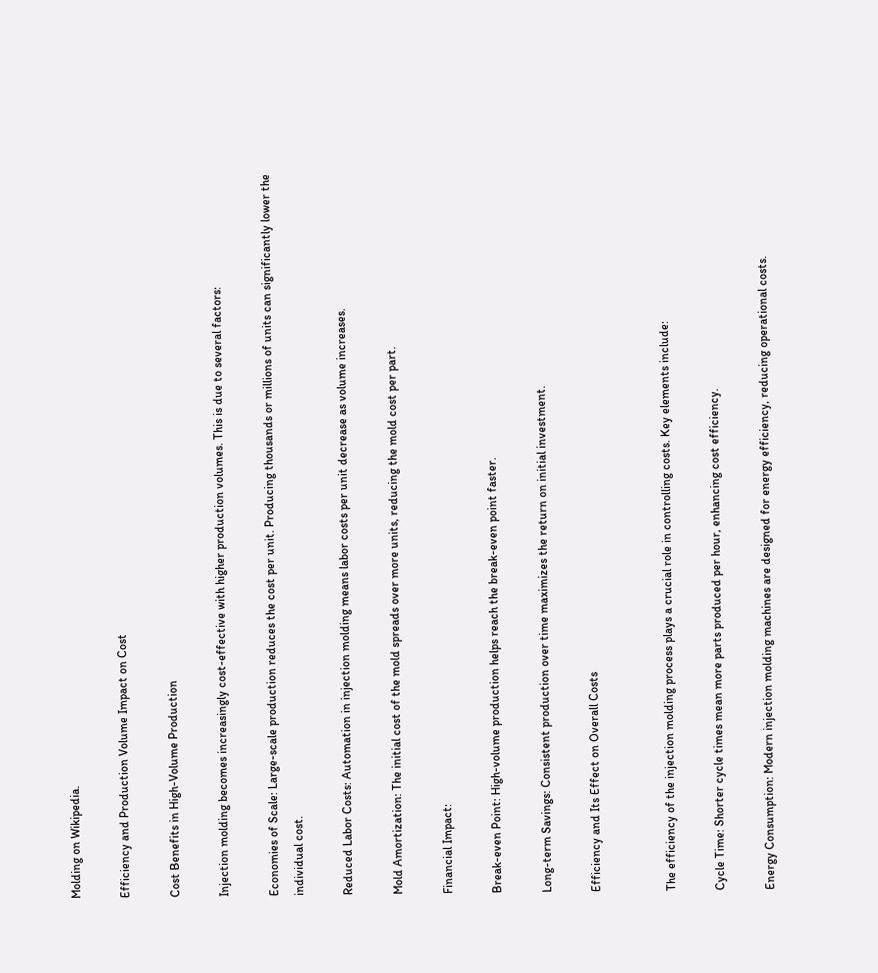Molding on Wikipedia.

Efficiency and Production Volume Impact on Cost

Cost Benefits in High-Volume Production

Injection molding becomes increasingly cost-effective with higher production volumes. This is due to several factors:

Economies of Scale: Large-scale production reduces the cost per unit. Producing thousands or millions of units can significantly lower the individual cost.

Reduced Labor Costs: Automation in injection molding means labor costs per unit decrease as volume increases.

Mold Amortization: The initial cost of the mold spreads over more units, reducing the mold cost per part.

Financial Impact:

Break-even Point: High-volume production helps reach the break-even point faster.

Long-term Savings: Consistent production over time maximizes the return on initial investment.

Efficiency and Its Effect on Overall Costs


The efficiency of the injection molding process plays a crucial role in controlling costs. Key elements include:

Cycle Time: Shorter cycle times mean more parts produced per hour, enhancing cost efficiency.

Energy Consumption: Modern injection molding machines are designed for energy efficiency, reducing operational costs.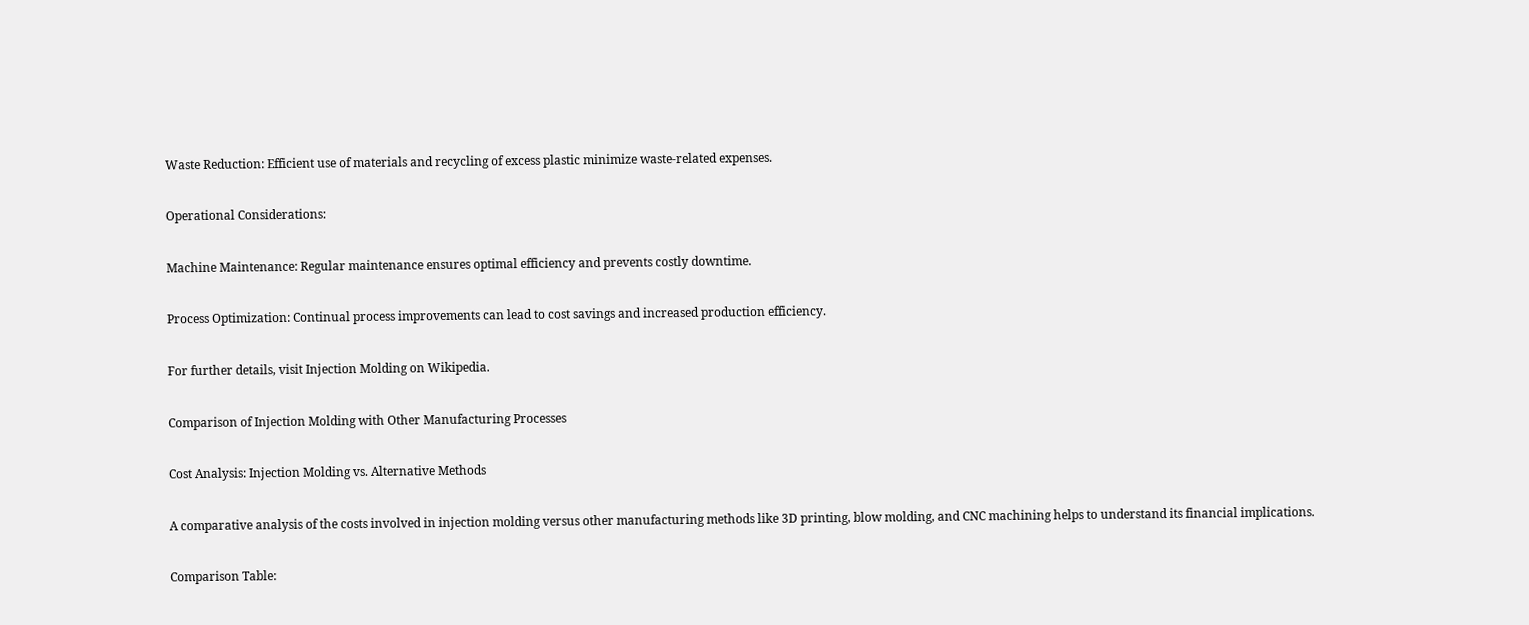Waste Reduction: Efficient use of materials and recycling of excess plastic minimize waste-related expenses.

Operational Considerations:

Machine Maintenance: Regular maintenance ensures optimal efficiency and prevents costly downtime.

Process Optimization: Continual process improvements can lead to cost savings and increased production efficiency.

For further details, visit Injection Molding on Wikipedia.

Comparison of Injection Molding with Other Manufacturing Processes

Cost Analysis: Injection Molding vs. Alternative Methods

A comparative analysis of the costs involved in injection molding versus other manufacturing methods like 3D printing, blow molding, and CNC machining helps to understand its financial implications.

Comparison Table: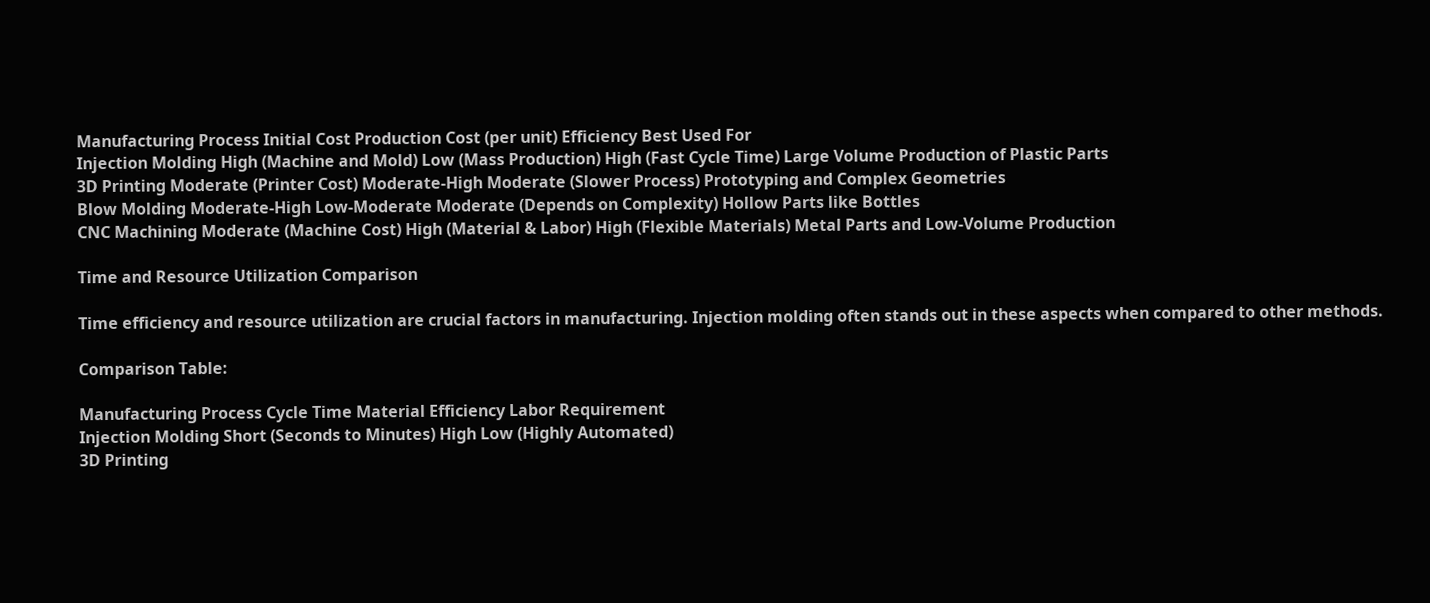Manufacturing Process Initial Cost Production Cost (per unit) Efficiency Best Used For
Injection Molding High (Machine and Mold) Low (Mass Production) High (Fast Cycle Time) Large Volume Production of Plastic Parts
3D Printing Moderate (Printer Cost) Moderate-High Moderate (Slower Process) Prototyping and Complex Geometries
Blow Molding Moderate-High Low-Moderate Moderate (Depends on Complexity) Hollow Parts like Bottles
CNC Machining Moderate (Machine Cost) High (Material & Labor) High (Flexible Materials) Metal Parts and Low-Volume Production

Time and Resource Utilization Comparison

Time efficiency and resource utilization are crucial factors in manufacturing. Injection molding often stands out in these aspects when compared to other methods.

Comparison Table:

Manufacturing Process Cycle Time Material Efficiency Labor Requirement
Injection Molding Short (Seconds to Minutes) High Low (Highly Automated)
3D Printing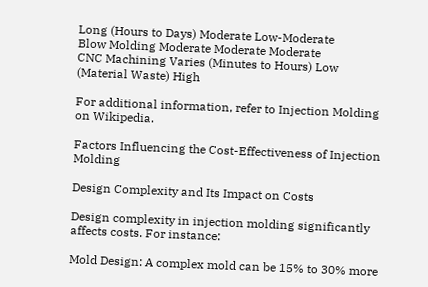Long (Hours to Days) Moderate Low-Moderate
Blow Molding Moderate Moderate Moderate
CNC Machining Varies (Minutes to Hours) Low (Material Waste) High

For additional information, refer to Injection Molding on Wikipedia.

Factors Influencing the Cost-Effectiveness of Injection Molding

Design Complexity and Its Impact on Costs

Design complexity in injection molding significantly affects costs. For instance:

Mold Design: A complex mold can be 15% to 30% more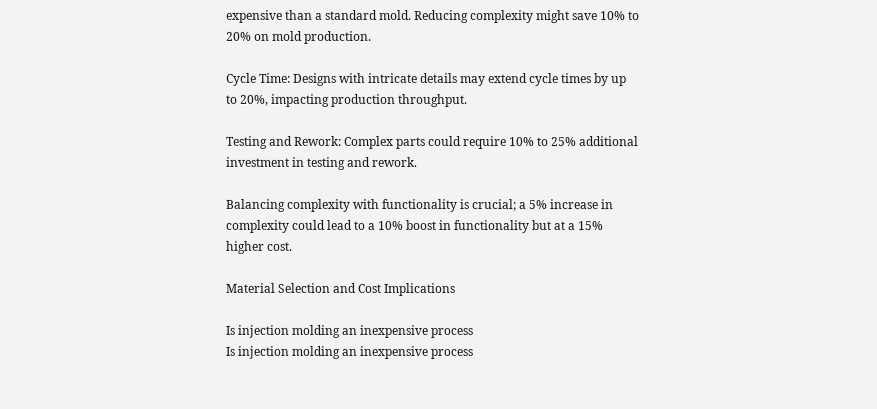expensive than a standard mold. Reducing complexity might save 10% to 20% on mold production.

Cycle Time: Designs with intricate details may extend cycle times by up to 20%, impacting production throughput.

Testing and Rework: Complex parts could require 10% to 25% additional investment in testing and rework.

Balancing complexity with functionality is crucial; a 5% increase in complexity could lead to a 10% boost in functionality but at a 15% higher cost.

Material Selection and Cost Implications

Is injection molding an inexpensive process
Is injection molding an inexpensive process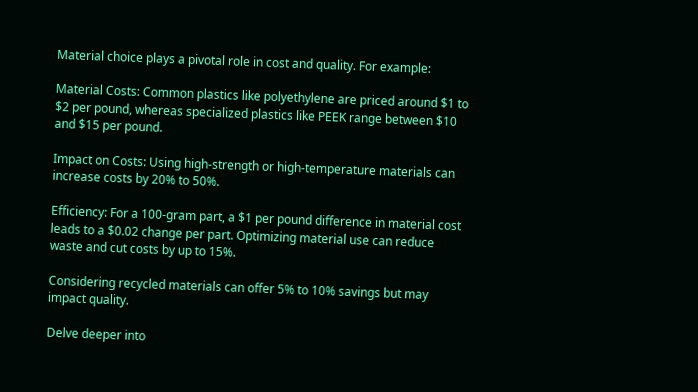Material choice plays a pivotal role in cost and quality. For example:

Material Costs: Common plastics like polyethylene are priced around $1 to $2 per pound, whereas specialized plastics like PEEK range between $10 and $15 per pound.

Impact on Costs: Using high-strength or high-temperature materials can increase costs by 20% to 50%.

Efficiency: For a 100-gram part, a $1 per pound difference in material cost leads to a $0.02 change per part. Optimizing material use can reduce waste and cut costs by up to 15%.

Considering recycled materials can offer 5% to 10% savings but may impact quality.

Delve deeper into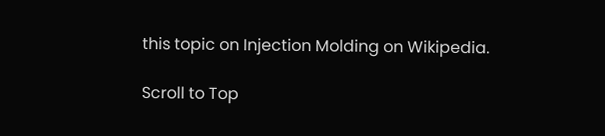this topic on Injection Molding on Wikipedia.

Scroll to Top